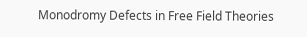Monodromy Defects in Free Field Theories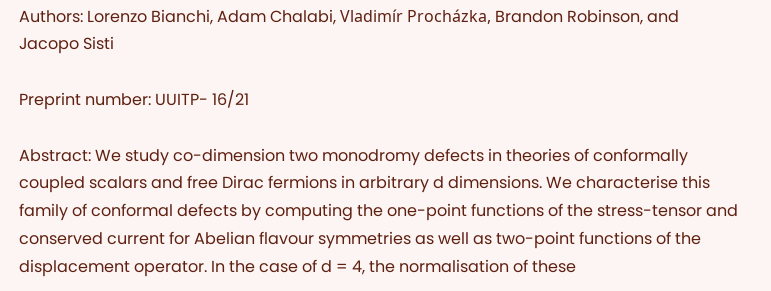Authors: Lorenzo Bianchi, Adam Chalabi, Vladimír Procházka, Brandon Robinson, and
Jacopo Sisti

Preprint number: UUITP- 16/21

Abstract: We study co-dimension two monodromy defects in theories of conformally
coupled scalars and free Dirac fermions in arbitrary d dimensions. We characterise this
family of conformal defects by computing the one-point functions of the stress-tensor and
conserved current for Abelian flavour symmetries as well as two-point functions of the
displacement operator. In the case of d = 4, the normalisation of these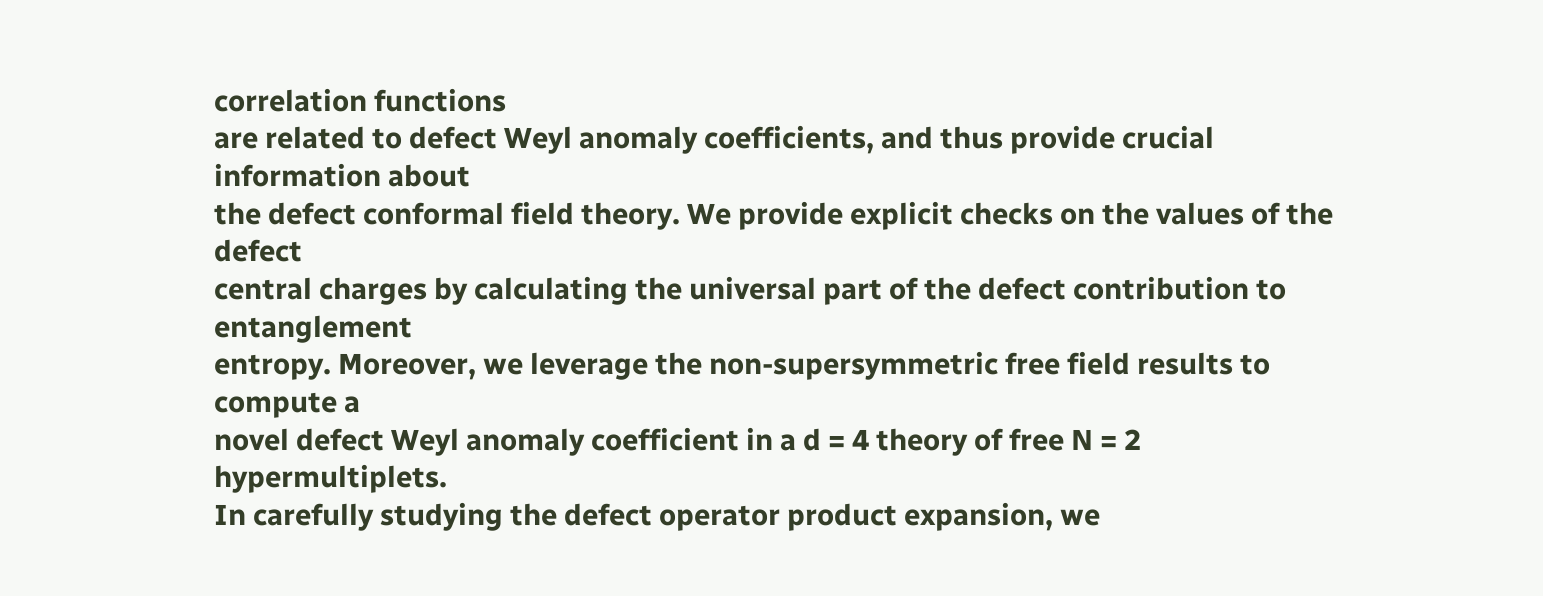correlation functions
are related to defect Weyl anomaly coefficients, and thus provide crucial information about
the defect conformal field theory. We provide explicit checks on the values of the defect
central charges by calculating the universal part of the defect contribution to entanglement
entropy. Moreover, we leverage the non-supersymmetric free field results to compute a
novel defect Weyl anomaly coefficient in a d = 4 theory of free N = 2 hypermultiplets.
In carefully studying the defect operator product expansion, we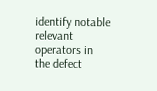identify notable relevant
operators in the defect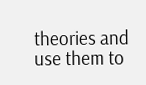theories and use them to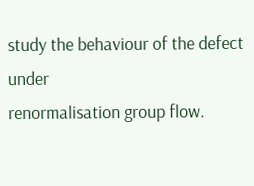study the behaviour of the defect under
renormalisation group flow.